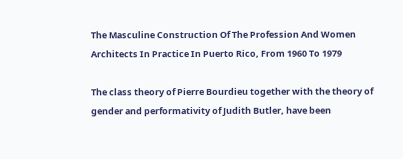The Masculine Construction Of The Profession And Women Architects In Practice In Puerto Rico, From 1960 To 1979

The class theory of Pierre Bourdieu together with the theory of gender and performativity of Judith Butler, have been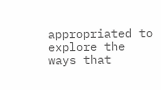appropriated to explore the ways that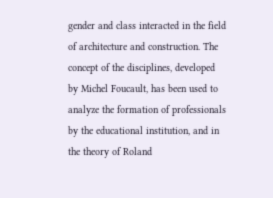gender and class interacted in the field of architecture and construction. The concept of the disciplines, developed by Michel Foucault, has been used to analyze the formation of professionals by the educational institution, and in the theory of Roland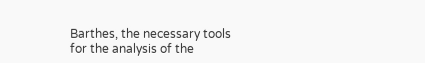Barthes, the necessary tools for the analysis of the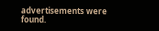advertisements were found.